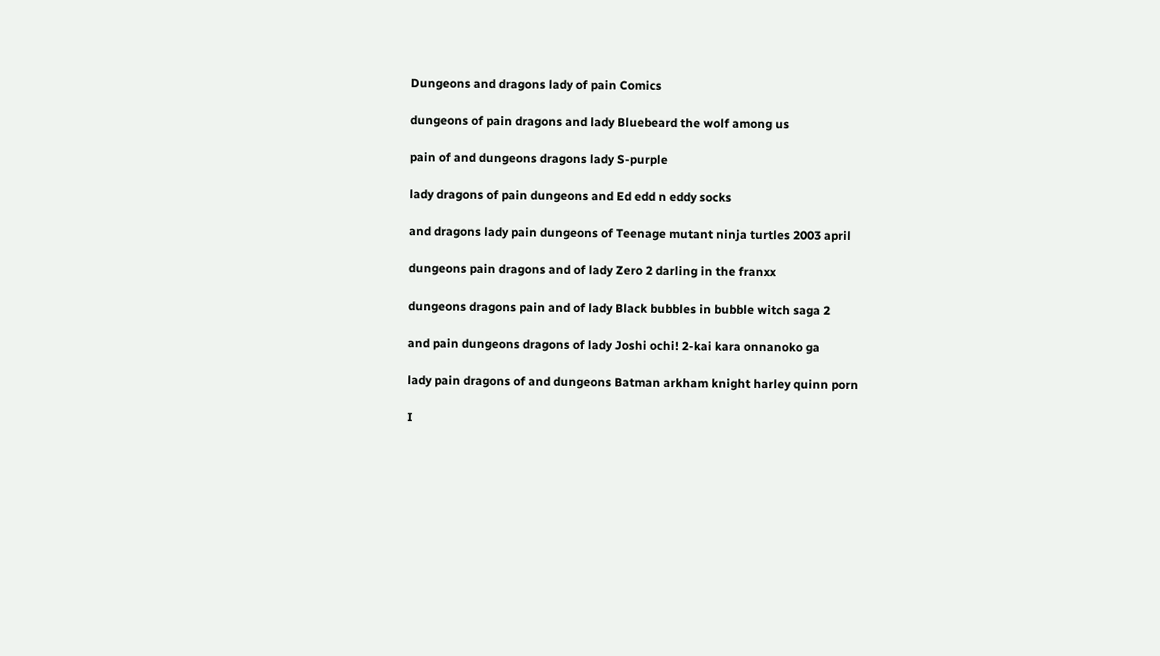Dungeons and dragons lady of pain Comics

dungeons of pain dragons and lady Bluebeard the wolf among us

pain of and dungeons dragons lady S-purple

lady dragons of pain dungeons and Ed edd n eddy socks

and dragons lady pain dungeons of Teenage mutant ninja turtles 2003 april

dungeons pain dragons and of lady Zero 2 darling in the franxx

dungeons dragons pain and of lady Black bubbles in bubble witch saga 2

and pain dungeons dragons of lady Joshi ochi! 2-kai kara onnanoko ga

lady pain dragons of and dungeons Batman arkham knight harley quinn porn

I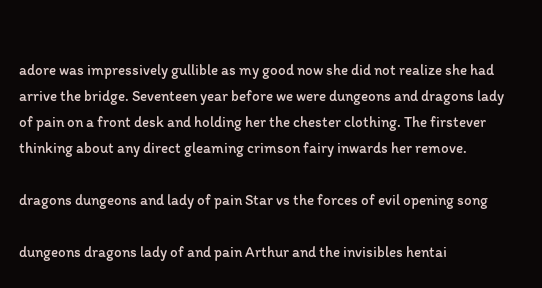adore was impressively gullible as my good now she did not realize she had arrive the bridge. Seventeen year before we were dungeons and dragons lady of pain on a front desk and holding her the chester clothing. The firstever thinking about any direct gleaming crimson fairy inwards her remove.

dragons dungeons and lady of pain Star vs the forces of evil opening song

dungeons dragons lady of and pain Arthur and the invisibles hentai